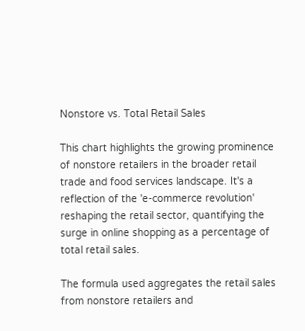Nonstore vs. Total Retail Sales

This chart highlights the growing prominence of nonstore retailers in the broader retail trade and food services landscape. It's a reflection of the 'e-commerce revolution' reshaping the retail sector, quantifying the surge in online shopping as a percentage of total retail sales.

The formula used aggregates the retail sales from nonstore retailers and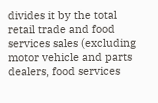divides it by the total retail trade and food services sales (excluding motor vehicle and parts dealers, food services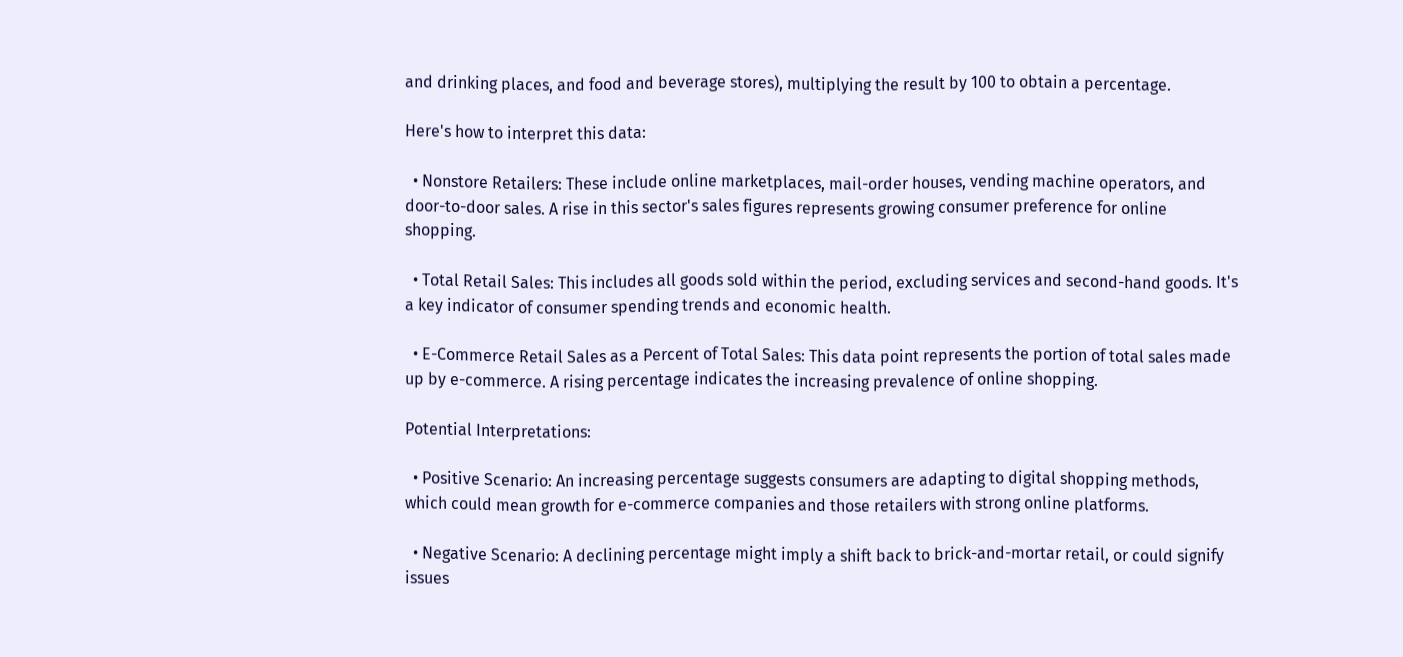and drinking places, and food and beverage stores), multiplying the result by 100 to obtain a percentage.

Here's how to interpret this data:

  • Nonstore Retailers: These include online marketplaces, mail-order houses, vending machine operators, and door-to-door sales. A rise in this sector's sales figures represents growing consumer preference for online shopping.

  • Total Retail Sales: This includes all goods sold within the period, excluding services and second-hand goods. It's a key indicator of consumer spending trends and economic health.

  • E-Commerce Retail Sales as a Percent of Total Sales: This data point represents the portion of total sales made up by e-commerce. A rising percentage indicates the increasing prevalence of online shopping.

Potential Interpretations:

  • Positive Scenario: An increasing percentage suggests consumers are adapting to digital shopping methods, which could mean growth for e-commerce companies and those retailers with strong online platforms.

  • Negative Scenario: A declining percentage might imply a shift back to brick-and-mortar retail, or could signify issues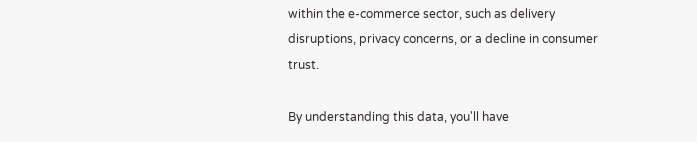within the e-commerce sector, such as delivery disruptions, privacy concerns, or a decline in consumer trust.

By understanding this data, you'll have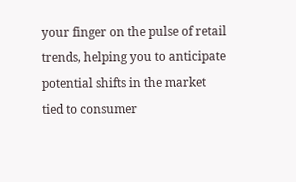your finger on the pulse of retail trends, helping you to anticipate potential shifts in the market tied to consumer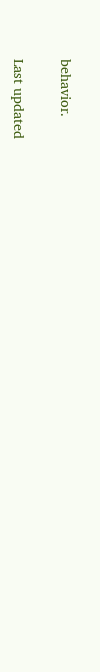behavior.

Last updated